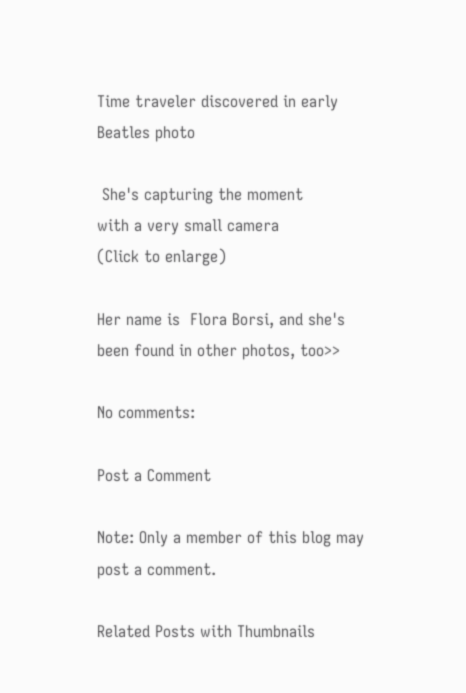Time traveler discovered in early Beatles photo

 She's capturing the moment
with a very small camera
(Click to enlarge)

Her name is  Flora Borsi, and she's been found in other photos, too>>

No comments:

Post a Comment

Note: Only a member of this blog may post a comment.

Related Posts with Thumbnails